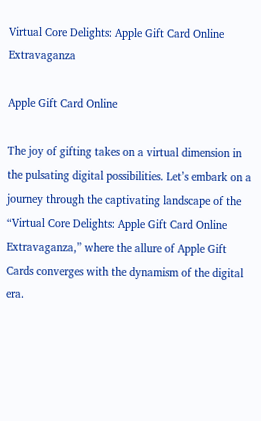Virtual Core Delights: Apple Gift Card Online Extravaganza

Apple Gift Card Online

The joy of gifting takes on a virtual dimension in the pulsating digital possibilities. Let’s embark on a journey through the captivating landscape of the “Virtual Core Delights: Apple Gift Card Online Extravaganza,” where the allure of Apple Gift Cards converges with the dynamism of the digital era.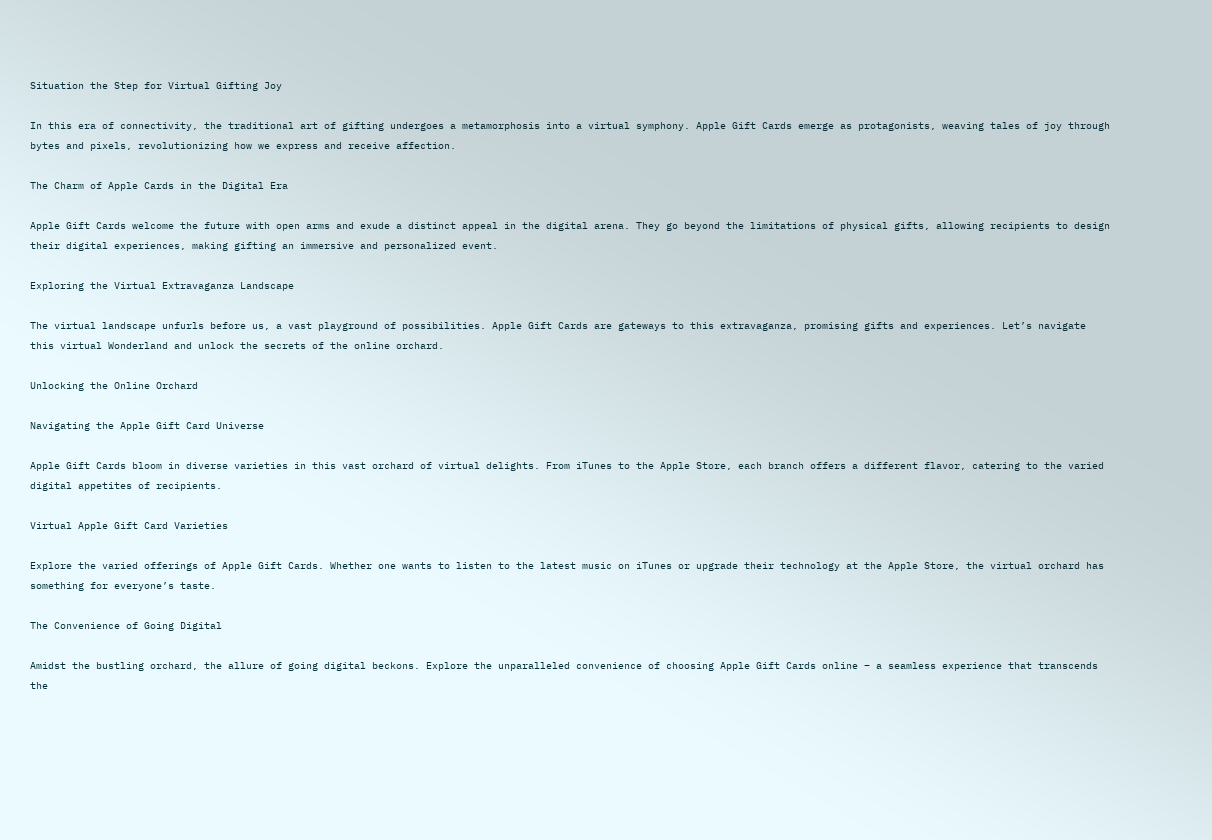Situation the Step for Virtual Gifting Joy

In this era of connectivity, the traditional art of gifting undergoes a metamorphosis into a virtual symphony. Apple Gift Cards emerge as protagonists, weaving tales of joy through bytes and pixels, revolutionizing how we express and receive affection.

The Charm of Apple Cards in the Digital Era

Apple Gift Cards welcome the future with open arms and exude a distinct appeal in the digital arena. They go beyond the limitations of physical gifts, allowing recipients to design their digital experiences, making gifting an immersive and personalized event.

Exploring the Virtual Extravaganza Landscape

The virtual landscape unfurls before us, a vast playground of possibilities. Apple Gift Cards are gateways to this extravaganza, promising gifts and experiences. Let’s navigate this virtual Wonderland and unlock the secrets of the online orchard.

Unlocking the Online Orchard

Navigating the Apple Gift Card Universe

Apple Gift Cards bloom in diverse varieties in this vast orchard of virtual delights. From iTunes to the Apple Store, each branch offers a different flavor, catering to the varied digital appetites of recipients.

Virtual Apple Gift Card Varieties

Explore the varied offerings of Apple Gift Cards. Whether one wants to listen to the latest music on iTunes or upgrade their technology at the Apple Store, the virtual orchard has something for everyone’s taste.

The Convenience of Going Digital

Amidst the bustling orchard, the allure of going digital beckons. Explore the unparalleled convenience of choosing Apple Gift Cards online – a seamless experience that transcends the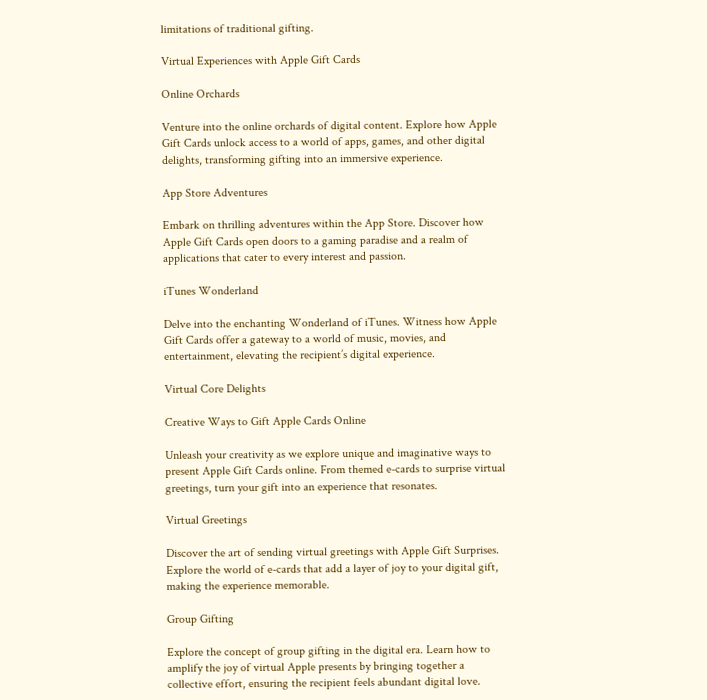limitations of traditional gifting.

Virtual Experiences with Apple Gift Cards

Online Orchards

Venture into the online orchards of digital content. Explore how Apple Gift Cards unlock access to a world of apps, games, and other digital delights, transforming gifting into an immersive experience.

App Store Adventures

Embark on thrilling adventures within the App Store. Discover how Apple Gift Cards open doors to a gaming paradise and a realm of applications that cater to every interest and passion.

iTunes Wonderland

Delve into the enchanting Wonderland of iTunes. Witness how Apple Gift Cards offer a gateway to a world of music, movies, and entertainment, elevating the recipient’s digital experience.

Virtual Core Delights

Creative Ways to Gift Apple Cards Online

Unleash your creativity as we explore unique and imaginative ways to present Apple Gift Cards online. From themed e-cards to surprise virtual greetings, turn your gift into an experience that resonates.

Virtual Greetings

Discover the art of sending virtual greetings with Apple Gift Surprises. Explore the world of e-cards that add a layer of joy to your digital gift, making the experience memorable.

Group Gifting

Explore the concept of group gifting in the digital era. Learn how to amplify the joy of virtual Apple presents by bringing together a collective effort, ensuring the recipient feels abundant digital love.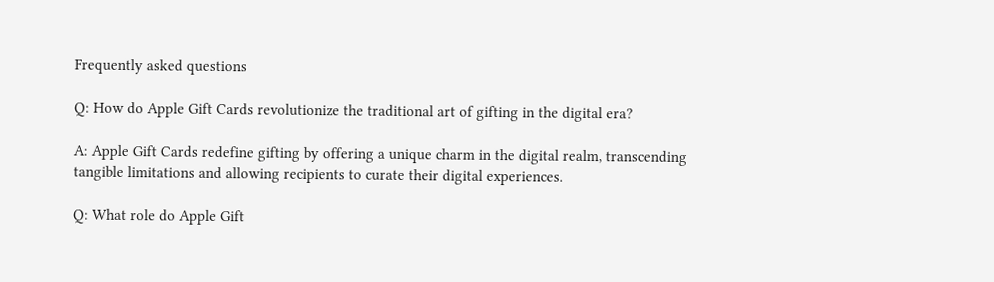Frequently asked questions

Q: How do Apple Gift Cards revolutionize the traditional art of gifting in the digital era?

A: Apple Gift Cards redefine gifting by offering a unique charm in the digital realm, transcending tangible limitations and allowing recipients to curate their digital experiences.

Q: What role do Apple Gift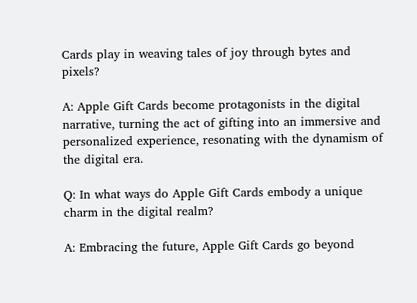Cards play in weaving tales of joy through bytes and pixels?

A: Apple Gift Cards become protagonists in the digital narrative, turning the act of gifting into an immersive and personalized experience, resonating with the dynamism of the digital era.

Q: In what ways do Apple Gift Cards embody a unique charm in the digital realm?

A: Embracing the future, Apple Gift Cards go beyond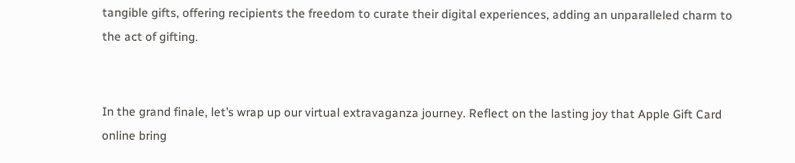tangible gifts, offering recipients the freedom to curate their digital experiences, adding an unparalleled charm to the act of gifting.


In the grand finale, let’s wrap up our virtual extravaganza journey. Reflect on the lasting joy that Apple Gift Card online bring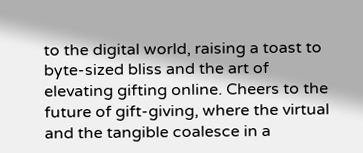to the digital world, raising a toast to byte-sized bliss and the art of elevating gifting online. Cheers to the future of gift-giving, where the virtual and the tangible coalesce in a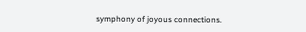symphony of joyous connections.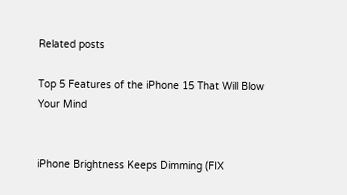Related posts

Top 5 Features of the iPhone 15 That Will Blow Your Mind


iPhone Brightness Keeps Dimming (FIX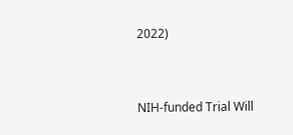2022)


NIH-funded Trial Will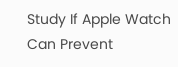Study If Apple Watch Can Prevent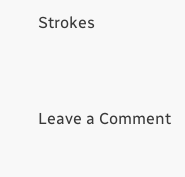Strokes


Leave a Comment